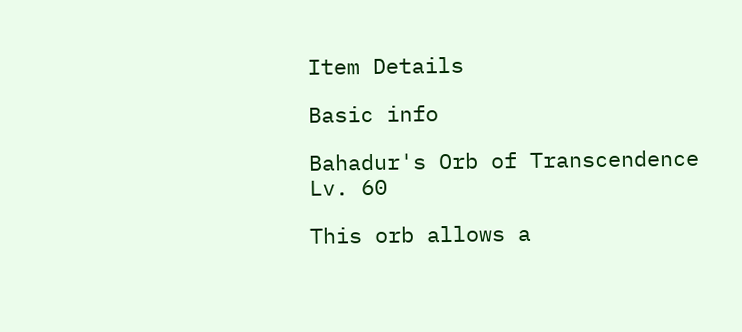Item Details

Basic info

Bahadur's Orb of Transcendence Lv. 60

This orb allows a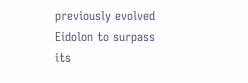previously evolved Eidolon to surpass its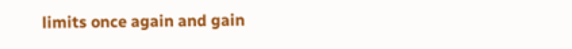limits once again and gain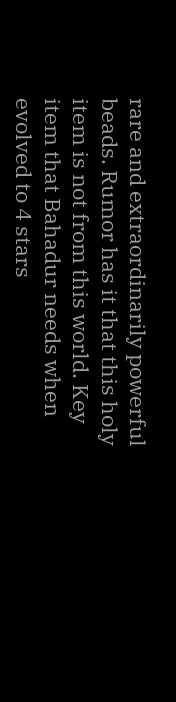rare and extraordinarily powerful beads. Rumor has it that this holy item is not from this world. Key item that Bahadur needs when evolved to 4 stars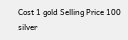Cost 1 gold Selling Price 100 silver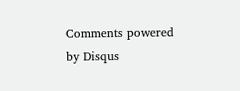Comments powered by Disqus